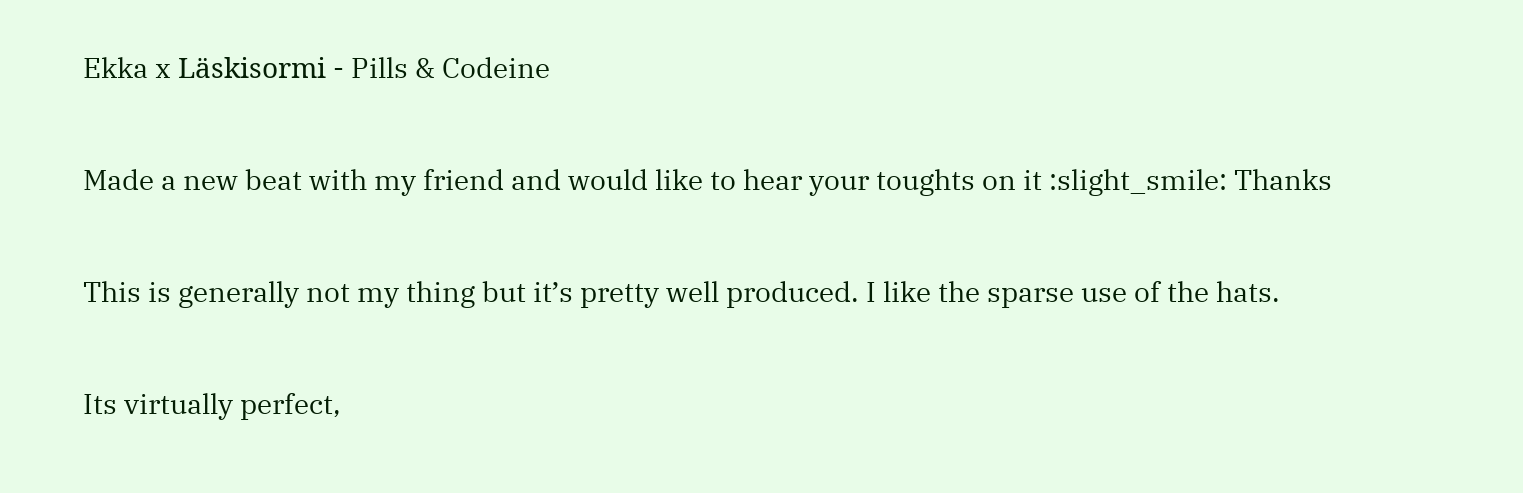Ekka x Läskisormi - Pills & Codeine

Made a new beat with my friend and would like to hear your toughts on it :slight_smile: Thanks

This is generally not my thing but it’s pretty well produced. I like the sparse use of the hats.

Its virtually perfect,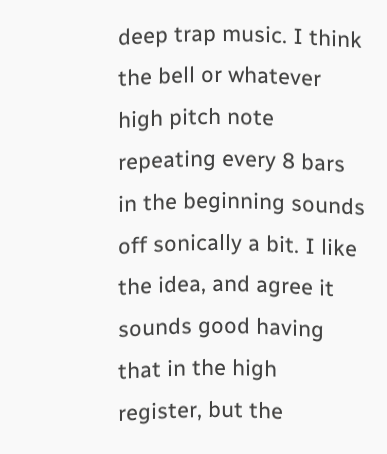deep trap music. I think the bell or whatever high pitch note repeating every 8 bars in the beginning sounds off sonically a bit. I like the idea, and agree it sounds good having that in the high register, but the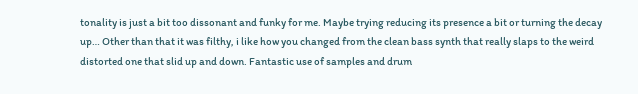tonality is just a bit too dissonant and funky for me. Maybe trying reducing its presence a bit or turning the decay up… Other than that it was filthy, i like how you changed from the clean bass synth that really slaps to the weird distorted one that slid up and down. Fantastic use of samples and drum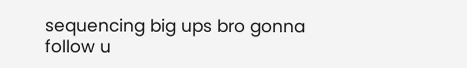sequencing big ups bro gonna follow u